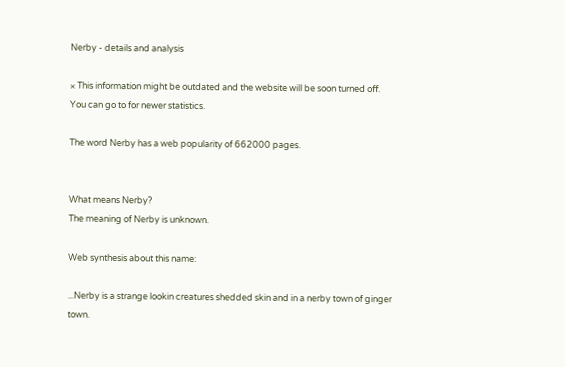Nerby - details and analysis

× This information might be outdated and the website will be soon turned off.
You can go to for newer statistics.

The word Nerby has a web popularity of 662000 pages.


What means Nerby?
The meaning of Nerby is unknown.

Web synthesis about this name:

...Nerby is a strange lookin creatures shedded skin and in a nerby town of ginger town.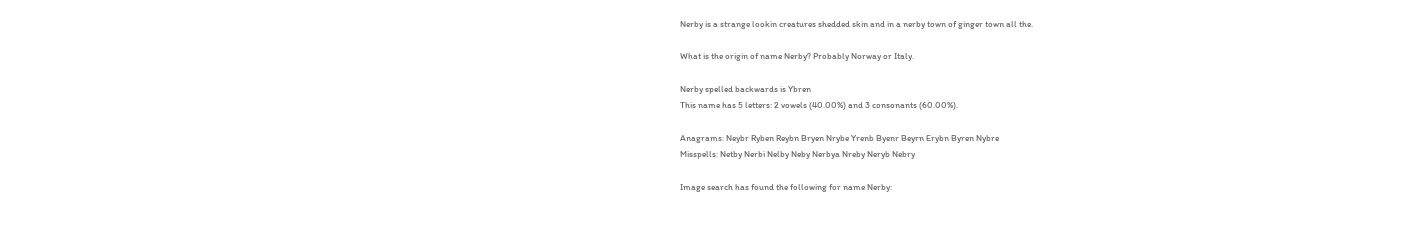Nerby is a strange lookin creatures shedded skin and in a nerby town of ginger town all the.

What is the origin of name Nerby? Probably Norway or Italy.

Nerby spelled backwards is Ybren
This name has 5 letters: 2 vowels (40.00%) and 3 consonants (60.00%).

Anagrams: Neybr Ryben Reybn Bryen Nrybe Yrenb Byenr Beyrn Erybn Byren Nybre
Misspells: Netby Nerbi Nelby Neby Nerbya Nreby Neryb Nebry

Image search has found the following for name Nerby: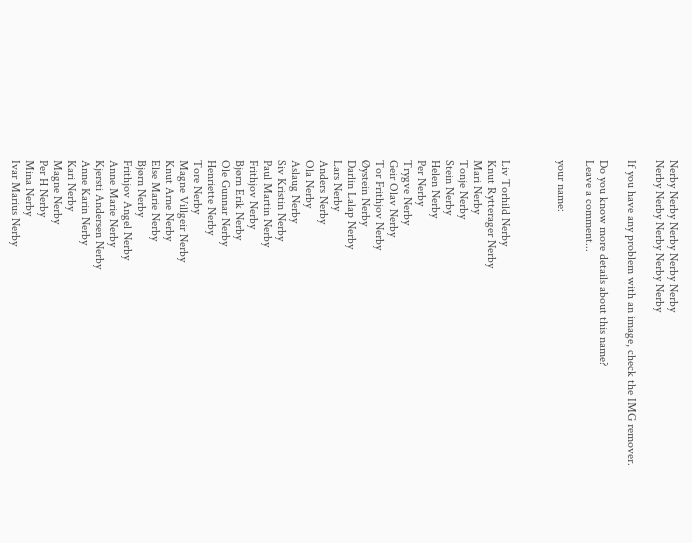Nerby Nerby Nerby Nerby Nerby
Nerby Nerby Nerby Nerby Nerby

If you have any problem with an image, check the IMG remover.

Do you know more details about this name?
Leave a comment...

your name:



Liv Torhild Nerby
Knut Rytterager Nerby
Mari Nerby
Tonje Nerby
Stein Nerby
Helen Nerby
Per Nerby
Trygve Nerby
Geir Olav Nerby
Tor Frithjov Nerby
Øystein Nerby
Darlin Lalap Nerby
Lars Nerby
Anders Nerby
Ola Nerby
Aslaug Nerby
Siv Kristin Nerby
Paul Martin Nerby
Frithjov Nerby
Bjørn Erik Nerby
Ole Gunnar Nerby
Henriette Nerby
Tore Nerby
Magne Villgeir Nerby
Knut Arne Nerby
Else Marie Nerby
Bjørn Nerby
Frithjov Angel Nerby
Anne Marie Nerby
Kjersti Andersen Nerby
Anne Karin Nerby
Kari Nerby
Magne Nerby
Per H Nerby
Mina Nerby
Ivar Marius Nerby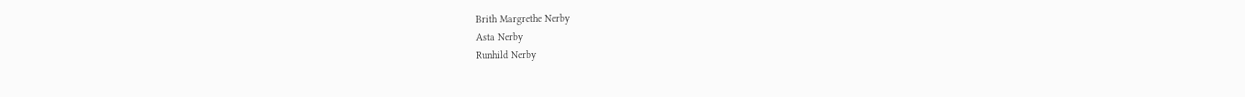Brith Margrethe Nerby
Asta Nerby
Runhild Nerby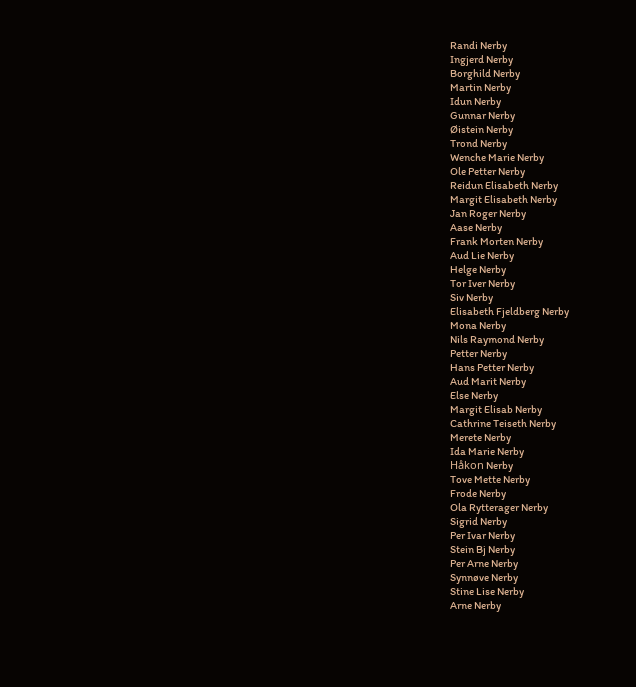Randi Nerby
Ingjerd Nerby
Borghild Nerby
Martin Nerby
Idun Nerby
Gunnar Nerby
Øistein Nerby
Trond Nerby
Wenche Marie Nerby
Ole Petter Nerby
Reidun Elisabeth Nerby
Margit Elisabeth Nerby
Jan Roger Nerby
Aase Nerby
Frank Morten Nerby
Aud Lie Nerby
Helge Nerby
Tor Iver Nerby
Siv Nerby
Elisabeth Fjeldberg Nerby
Mona Nerby
Nils Raymond Nerby
Petter Nerby
Hans Petter Nerby
Aud Marit Nerby
Else Nerby
Margit Elisab Nerby
Cathrine Teiseth Nerby
Merete Nerby
Ida Marie Nerby
Håkon Nerby
Tove Mette Nerby
Frode Nerby
Ola Rytterager Nerby
Sigrid Nerby
Per Ivar Nerby
Stein Bj Nerby
Per Arne Nerby
Synnøve Nerby
Stine Lise Nerby
Arne Nerby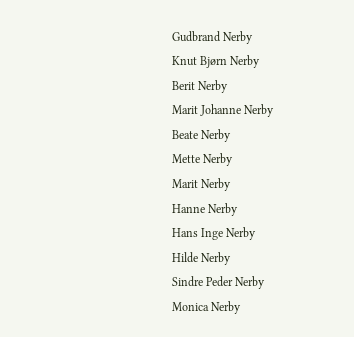Gudbrand Nerby
Knut Bjørn Nerby
Berit Nerby
Marit Johanne Nerby
Beate Nerby
Mette Nerby
Marit Nerby
Hanne Nerby
Hans Inge Nerby
Hilde Nerby
Sindre Peder Nerby
Monica Nerby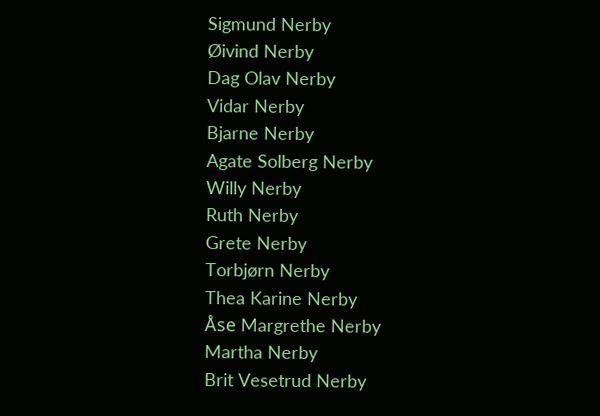Sigmund Nerby
Øivind Nerby
Dag Olav Nerby
Vidar Nerby
Bjarne Nerby
Agate Solberg Nerby
Willy Nerby
Ruth Nerby
Grete Nerby
Torbjørn Nerby
Thea Karine Nerby
Åse Margrethe Nerby
Martha Nerby
Brit Vesetrud Nerby